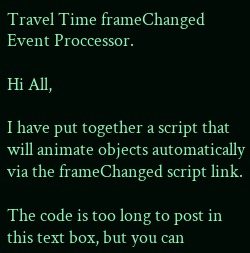Travel Time frameChanged Event Proccessor.

Hi All,

I have put together a script that will animate objects automatically via the frameChanged script link.

The code is too long to post in this text box, but you can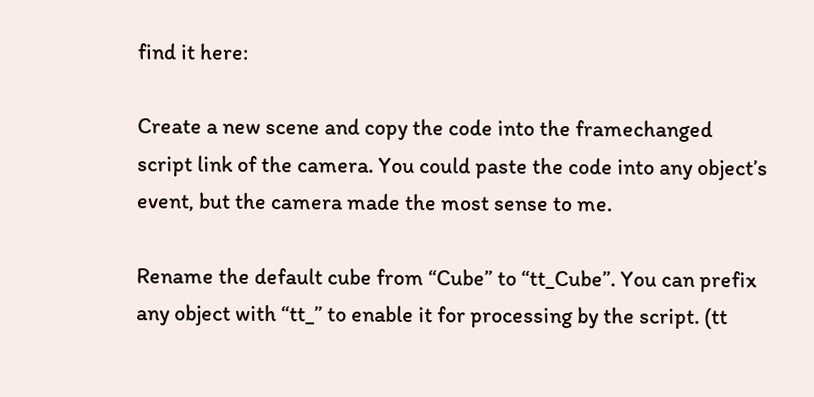find it here:

Create a new scene and copy the code into the framechanged script link of the camera. You could paste the code into any object’s event, but the camera made the most sense to me.

Rename the default cube from “Cube” to “tt_Cube”. You can prefix any object with “tt_” to enable it for processing by the script. (tt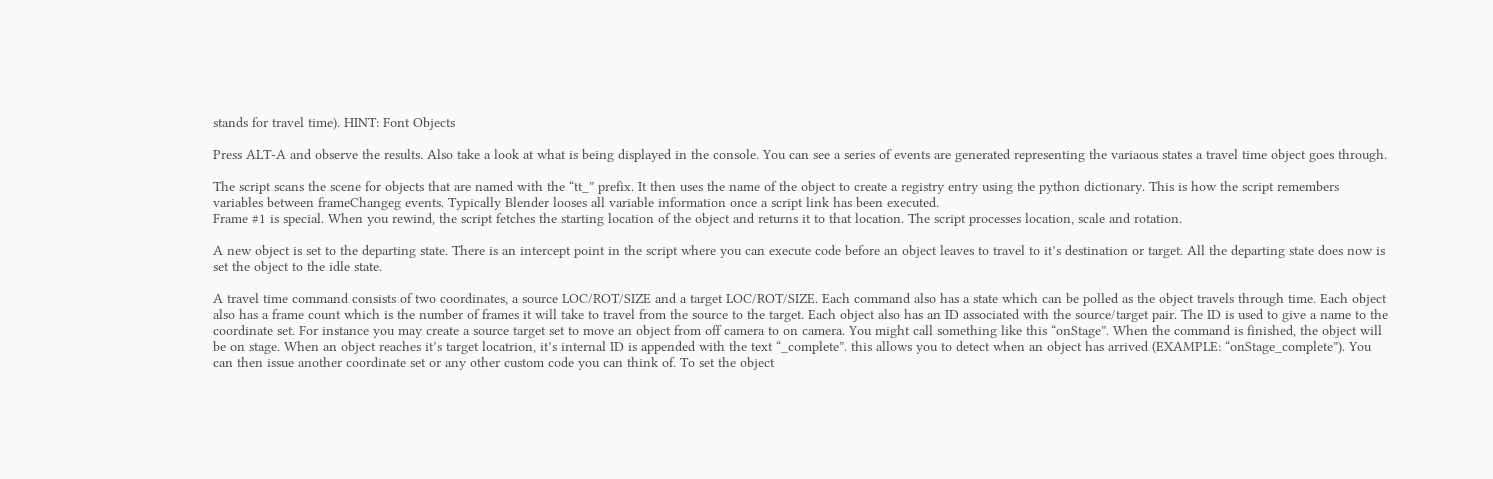stands for travel time). HINT: Font Objects

Press ALT-A and observe the results. Also take a look at what is being displayed in the console. You can see a series of events are generated representing the variaous states a travel time object goes through.

The script scans the scene for objects that are named with the “tt_” prefix. It then uses the name of the object to create a registry entry using the python dictionary. This is how the script remembers variables between frameChangeg events. Typically Blender looses all variable information once a script link has been executed.
Frame #1 is special. When you rewind, the script fetches the starting location of the object and returns it to that location. The script processes location, scale and rotation.

A new object is set to the departing state. There is an intercept point in the script where you can execute code before an object leaves to travel to it’s destination or target. All the departing state does now is set the object to the idle state.

A travel time command consists of two coordinates, a source LOC/ROT/SIZE and a target LOC/ROT/SIZE. Each command also has a state which can be polled as the object travels through time. Each object also has a frame count which is the number of frames it will take to travel from the source to the target. Each object also has an ID associated with the source/target pair. The ID is used to give a name to the coordinate set. For instance you may create a source target set to move an object from off camera to on camera. You might call something like this “onStage”. When the command is finished, the object will be on stage. When an object reaches it’s target locatrion, it’s internal ID is appended with the text “_complete”. this allows you to detect when an object has arrived (EXAMPLE: “onStage_complete”). You can then issue another coordinate set or any other custom code you can think of. To set the object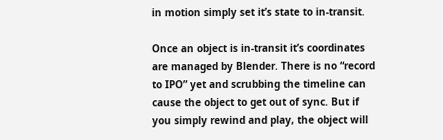in motion simply set it’s state to in-transit.

Once an object is in-transit it’s coordinates are managed by Blender. There is no “record to IPO” yet and scrubbing the timeline can cause the object to get out of sync. But if you simply rewind and play, the object will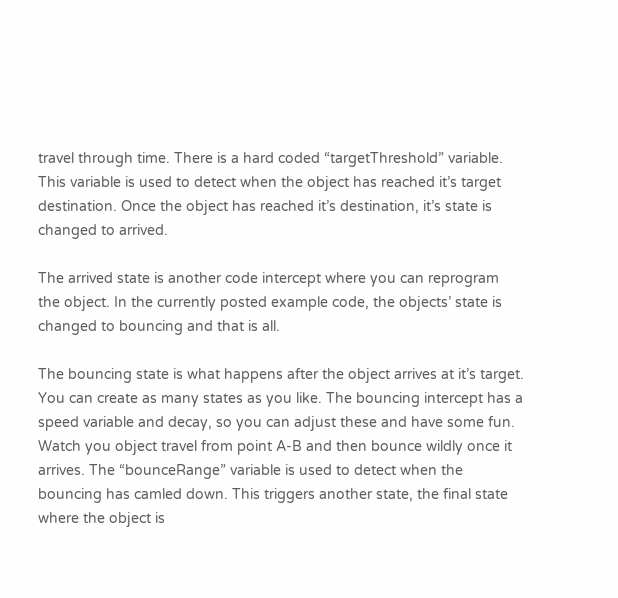travel through time. There is a hard coded “targetThreshold” variable. This variable is used to detect when the object has reached it’s target destination. Once the object has reached it’s destination, it’s state is changed to arrived.

The arrived state is another code intercept where you can reprogram the object. In the currently posted example code, the objects’ state is changed to bouncing and that is all.

The bouncing state is what happens after the object arrives at it’s target. You can create as many states as you like. The bouncing intercept has a speed variable and decay, so you can adjust these and have some fun. Watch you object travel from point A-B and then bounce wildly once it arrives. The “bounceRange” variable is used to detect when the bouncing has camled down. This triggers another state, the final state where the object is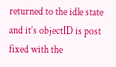returned to the idle state and it’s objectID is post fixed with the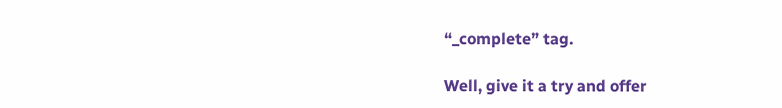“_complete” tag.

Well, give it a try and offer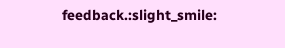feedback.:slight_smile: